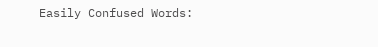Easily Confused Words: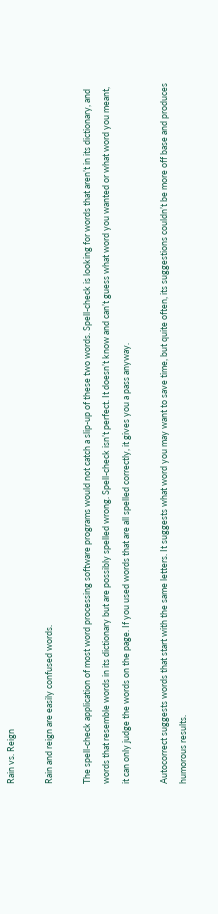Rain vs. Reign

Rain and reign are easily confused words.

The spell-check application of most word processing software programs would not catch a slip-up of these two words. Spell-check is looking for words that aren’t in its dictionary, and words that resemble words in its dictionary but are possibly spelled wrong. Spell-check isn’t perfect. It doesn’t know and can’t guess what word you wanted or what word you meant, it can only judge the words on the page. If you used words that are all spelled correctly, it gives you a pass anyway.

Autocorrect suggests words that start with the same letters. It suggests what word you may want to save time, but quite often, its suggestions couldn’t be more off base and produces humorous results.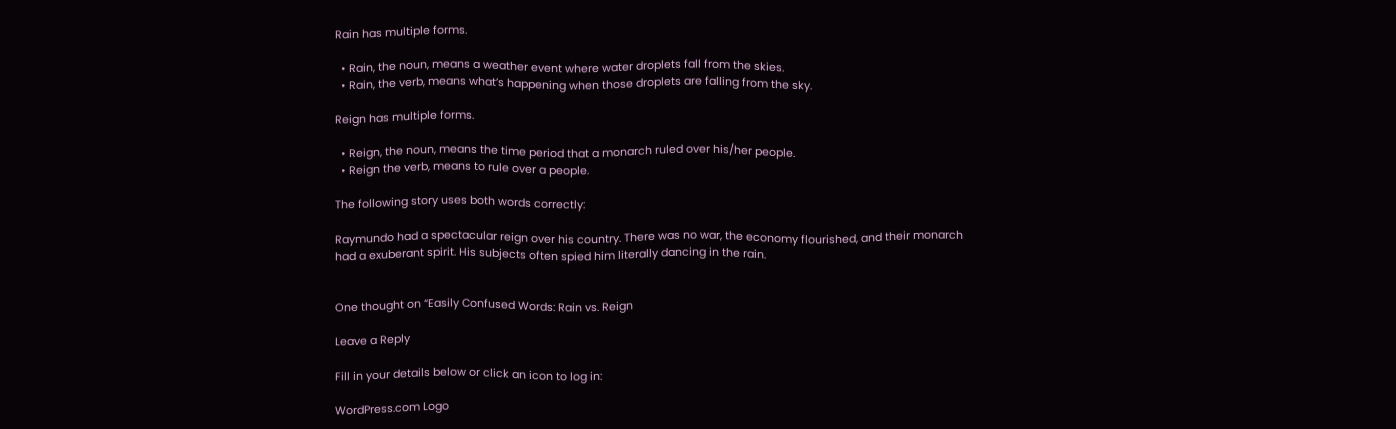Rain has multiple forms.

  • Rain, the noun, means a weather event where water droplets fall from the skies.
  • Rain, the verb, means what’s happening when those droplets are falling from the sky.

Reign has multiple forms.

  • Reign, the noun, means the time period that a monarch ruled over his/her people.
  • Reign the verb, means to rule over a people.

The following story uses both words correctly:

Raymundo had a spectacular reign over his country. There was no war, the economy flourished, and their monarch had a exuberant spirit. His subjects often spied him literally dancing in the rain.


One thought on “Easily Confused Words: Rain vs. Reign

Leave a Reply

Fill in your details below or click an icon to log in:

WordPress.com Logo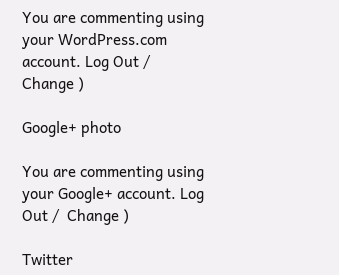You are commenting using your WordPress.com account. Log Out /  Change )

Google+ photo

You are commenting using your Google+ account. Log Out /  Change )

Twitter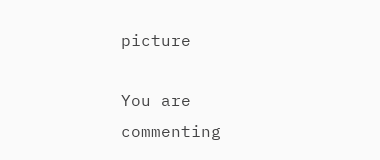picture

You are commenting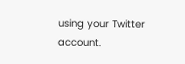using your Twitter account.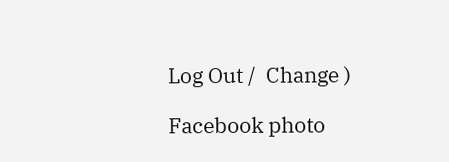Log Out /  Change )

Facebook photo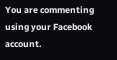You are commenting using your Facebook account.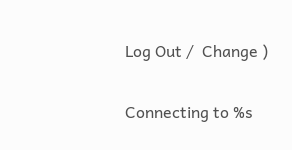Log Out /  Change )


Connecting to %s